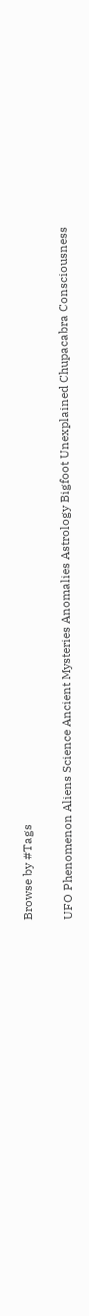Browse by #Tags

UFO Phenomenon Aliens Science Ancient Mysteries Anomalies Astrology Bigfoot Unexplained Chupacabra Consciousness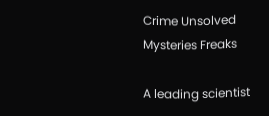Crime Unsolved Mysteries Freaks

A leading scientist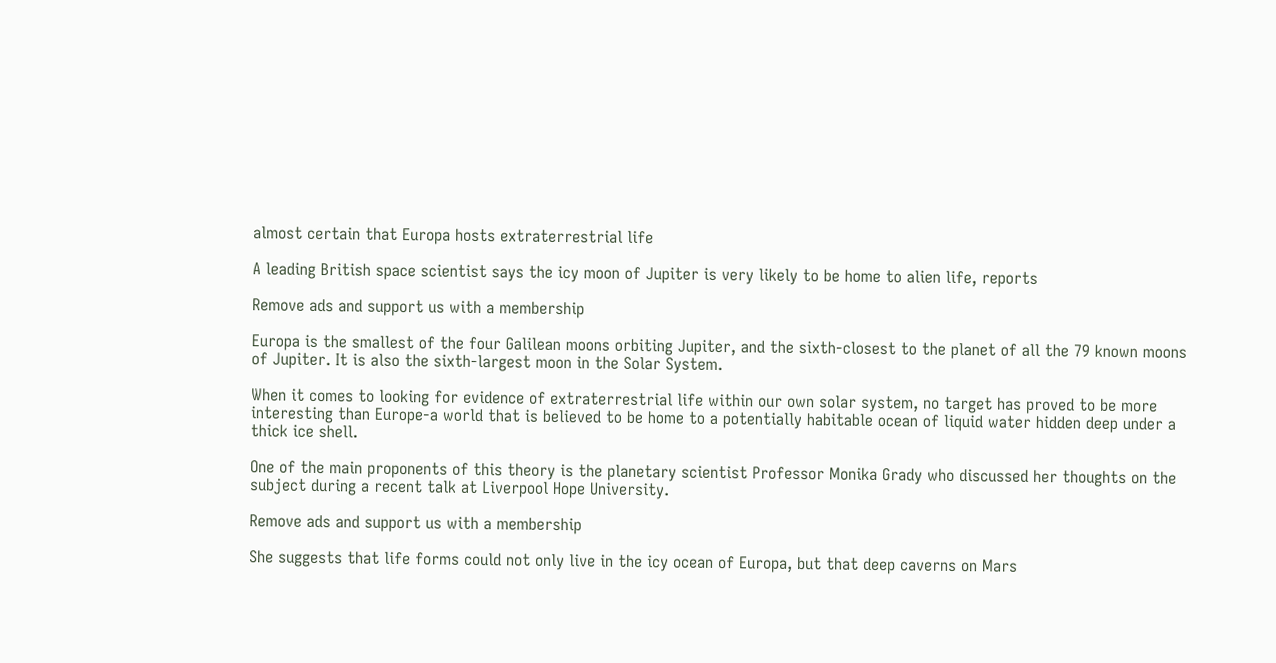almost certain that Europa hosts extraterrestrial life

A leading British space scientist says the icy moon of Jupiter is very likely to be home to alien life, reports

Remove ads and support us with a membership

Europa is the smallest of the four Galilean moons orbiting Jupiter, and the sixth-closest to the planet of all the 79 known moons of Jupiter. It is also the sixth-largest moon in the Solar System.

When it comes to looking for evidence of extraterrestrial life within our own solar system, no target has proved to be more interesting than Europe-a world that is believed to be home to a potentially habitable ocean of liquid water hidden deep under a thick ice shell.

One of the main proponents of this theory is the planetary scientist Professor Monika Grady who discussed her thoughts on the subject during a recent talk at Liverpool Hope University.

Remove ads and support us with a membership

She suggests that life forms could not only live in the icy ocean of Europa, but that deep caverns on Mars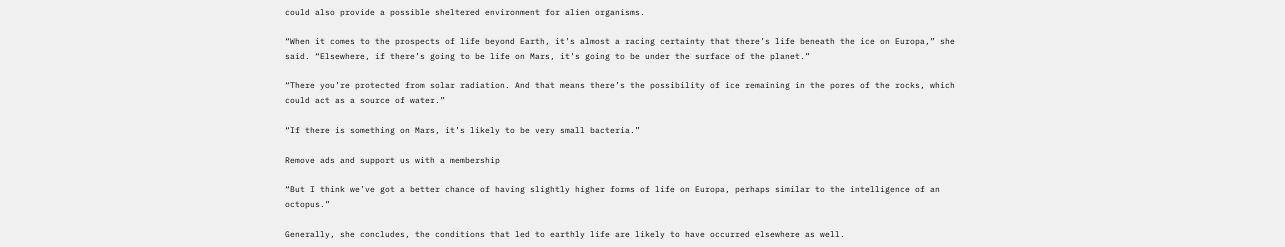could also provide a possible sheltered environment for alien organisms.

“When it comes to the prospects of life beyond Earth, it’s almost a racing certainty that there’s life beneath the ice on Europa,” she said. “Elsewhere, if there’s going to be life on Mars, it’s going to be under the surface of the planet.”

“There you’re protected from solar radiation. And that means there’s the possibility of ice remaining in the pores of the rocks, which could act as a source of water.”

“If there is something on Mars, it’s likely to be very small bacteria.”

Remove ads and support us with a membership

“But I think we’ve got a better chance of having slightly higher forms of life on Europa, perhaps similar to the intelligence of an octopus.”

Generally, she concludes, the conditions that led to earthly life are likely to have occurred elsewhere as well.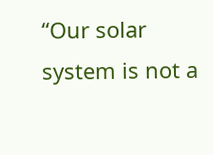“Our solar system is not a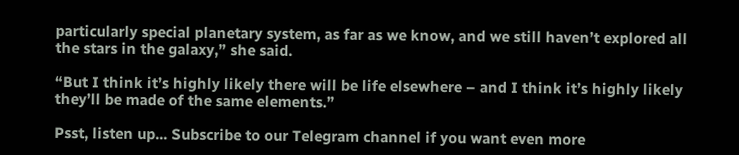particularly special planetary system, as far as we know, and we still haven’t explored all the stars in the galaxy,” she said.

“But I think it’s highly likely there will be life elsewhere – and I think it’s highly likely they’ll be made of the same elements.”

Psst, listen up... Subscribe to our Telegram channel if you want even more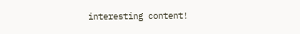interesting content!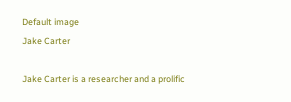Default image
Jake Carter

Jake Carter is a researcher and a prolific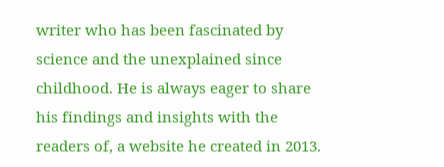writer who has been fascinated by science and the unexplained since childhood. He is always eager to share his findings and insights with the readers of, a website he created in 2013.